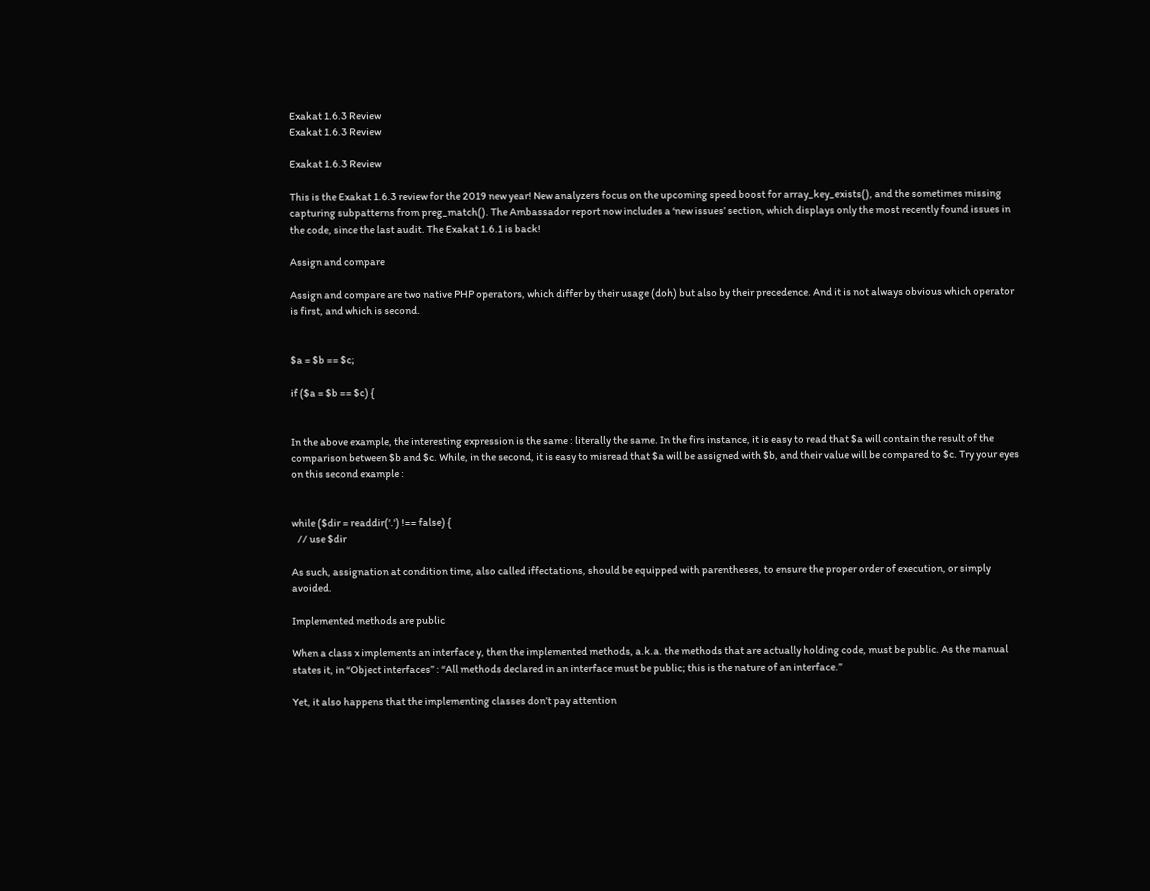Exakat 1.6.3 Review
Exakat 1.6.3 Review

Exakat 1.6.3 Review

This is the Exakat 1.6.3 review for the 2019 new year! New analyzers focus on the upcoming speed boost for array_key_exists(), and the sometimes missing capturing subpatterns from preg_match(). The Ambassador report now includes a ‘new issues’ section, which displays only the most recently found issues in the code, since the last audit. The Exakat 1.6.1 is back!

Assign and compare

Assign and compare are two native PHP operators, which differ by their usage (doh) but also by their precedence. And it is not always obvious which operator is first, and which is second.


$a = $b == $c;

if ($a = $b == $c) {


In the above example, the interesting expression is the same : literally the same. In the firs instance, it is easy to read that $a will contain the result of the comparison between $b and $c. While, in the second, it is easy to misread that $a will be assigned with $b, and their value will be compared to $c. Try your eyes on this second example :


while ($dir = readdir('.') !== false) {
   // use $dir

As such, assignation at condition time, also called iffectations, should be equipped with parentheses, to ensure the proper order of execution, or simply avoided.

Implemented methods are public

When a class x implements an interface y, then the implemented methods, a.k.a. the methods that are actually holding code, must be public. As the manual states it, in “Object interfaces” : “All methods declared in an interface must be public; this is the nature of an interface.”

Yet, it also happens that the implementing classes don’t pay attention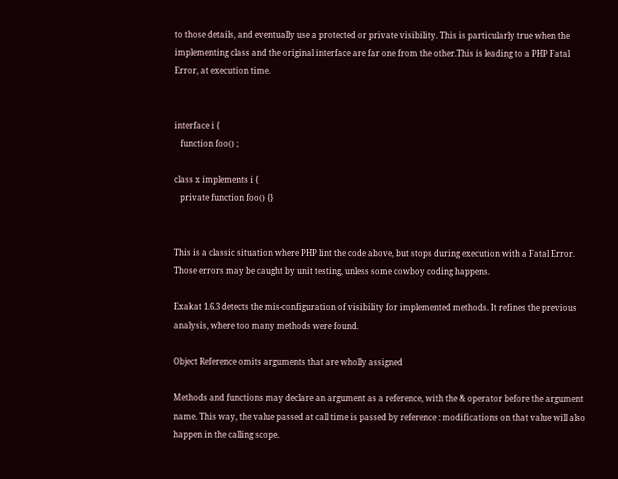to those details, and eventually use a protected or private visibility. This is particularly true when the implementing class and the original interface are far one from the other.This is leading to a PHP Fatal Error, at execution time.


interface i {
   function foo() ;

class x implements i {
   private function foo() {}


This is a classic situation where PHP lint the code above, but stops during execution with a Fatal Error. Those errors may be caught by unit testing, unless some cowboy coding happens.

Exakat 1.6.3 detects the mis-configuration of visibility for implemented methods. It refines the previous analysis, where too many methods were found.

Object Reference omits arguments that are wholly assigned

Methods and functions may declare an argument as a reference, with the & operator before the argument name. This way, the value passed at call time is passed by reference : modifications on that value will also happen in the calling scope.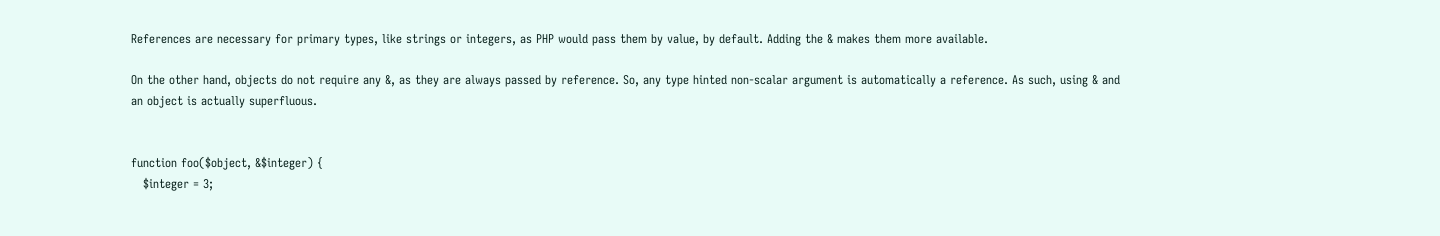References are necessary for primary types, like strings or integers, as PHP would pass them by value, by default. Adding the & makes them more available.

On the other hand, objects do not require any &, as they are always passed by reference. So, any type hinted non-scalar argument is automatically a reference. As such, using & and an object is actually superfluous.


function foo($object, &$integer) {
   $integer = 3;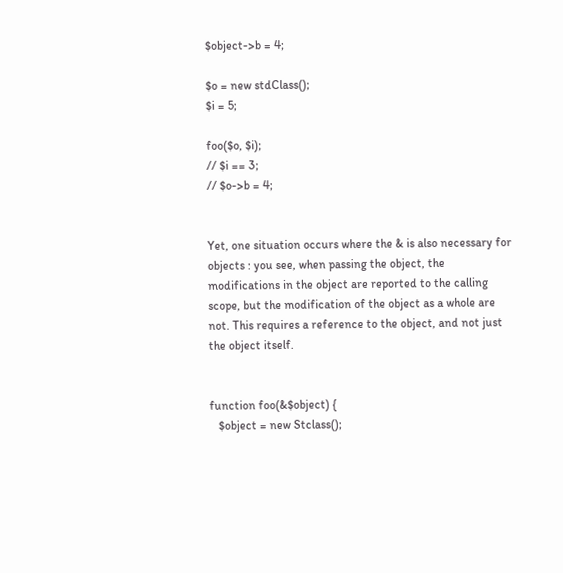$object->b = 4;

$o = new stdClass();
$i = 5;

foo($o, $i);
// $i == 3;
// $o->b = 4;


Yet, one situation occurs where the & is also necessary for objects : you see, when passing the object, the modifications in the object are reported to the calling scope, but the modification of the object as a whole are not. This requires a reference to the object, and not just the object itself.


function foo(&$object) {
   $object = new Stclass();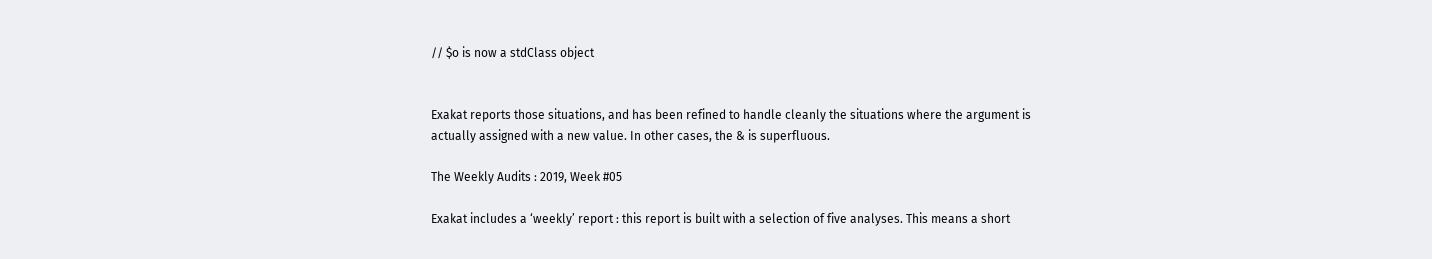// $o is now a stdClass object


Exakat reports those situations, and has been refined to handle cleanly the situations where the argument is actually assigned with a new value. In other cases, the & is superfluous.

The Weekly Audits : 2019, Week #05

Exakat includes a ‘weekly’ report : this report is built with a selection of five analyses. This means a short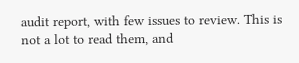audit report, with few issues to review. This is not a lot to read them, and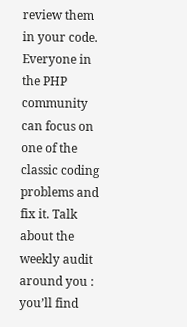review them in your code. Everyone in the PHP community can focus on one of the classic coding problems and fix it. Talk about the weekly audit around you : you’ll find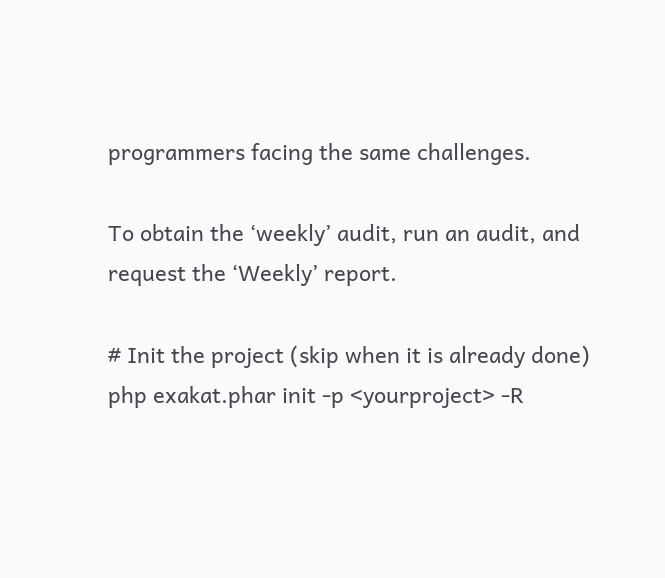programmers facing the same challenges.

To obtain the ‘weekly’ audit, run an audit, and request the ‘Weekly’ report.

# Init the project (skip when it is already done)
php exakat.phar init -p <yourproject> -R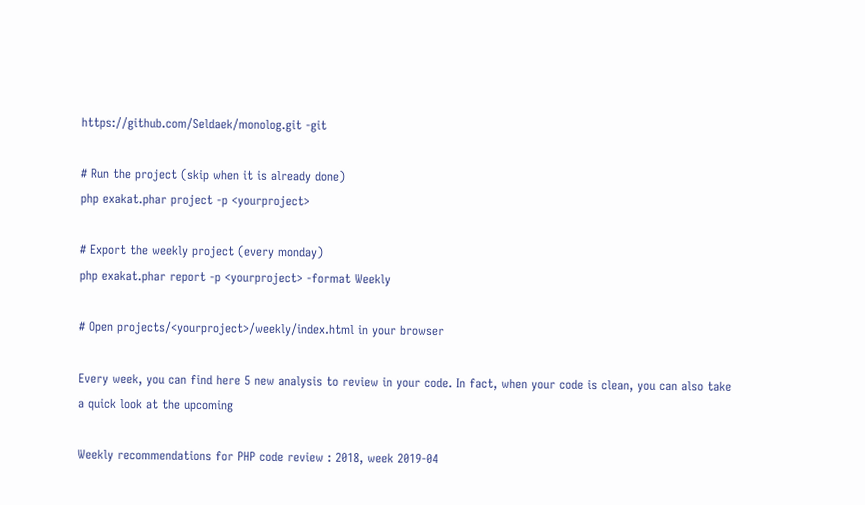https://github.com/Seldaek/monolog.git -git

# Run the project (skip when it is already done)
php exakat.phar project -p <yourproject>

# Export the weekly project (every monday)
php exakat.phar report -p <yourproject> -format Weekly

# Open projects/<yourproject>/weekly/index.html in your browser

Every week, you can find here 5 new analysis to review in your code. In fact, when your code is clean, you can also take a quick look at the upcoming

Weekly recommendations for PHP code review : 2018, week 2019-04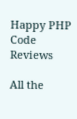Happy PHP Code Reviews

All the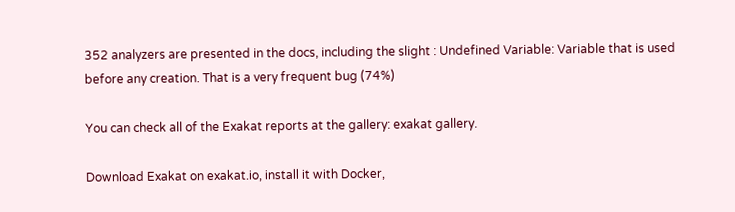352 analyzers are presented in the docs, including the slight : Undefined Variable: Variable that is used before any creation. That is a very frequent bug (74%)

You can check all of the Exakat reports at the gallery: exakat gallery.

Download Exakat on exakat.io, install it with Docker,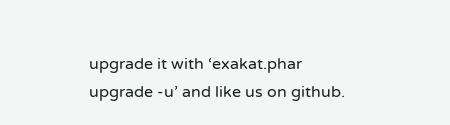upgrade it with ‘exakat.phar upgrade -u’ and like us on github.